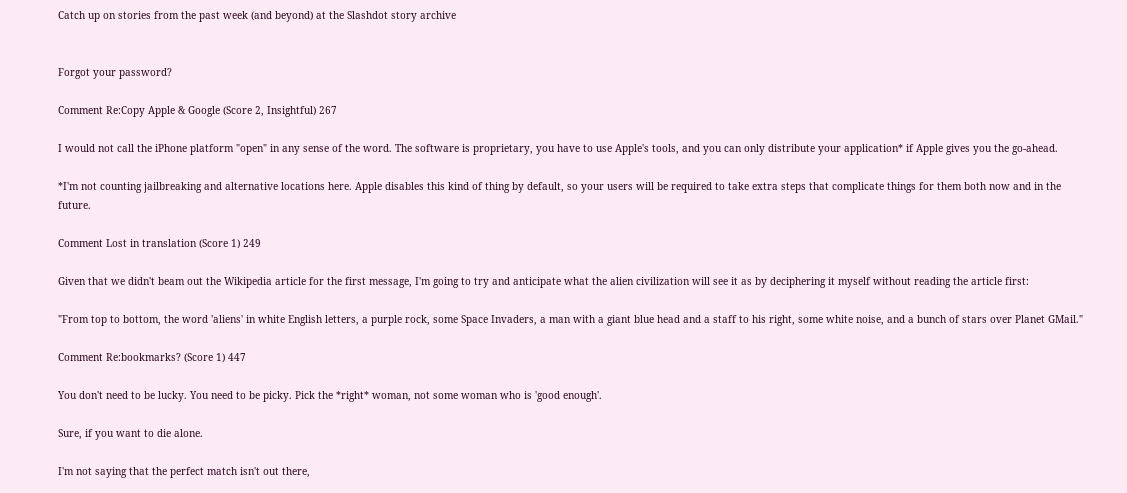Catch up on stories from the past week (and beyond) at the Slashdot story archive


Forgot your password?

Comment Re:Copy Apple & Google (Score 2, Insightful) 267

I would not call the iPhone platform "open" in any sense of the word. The software is proprietary, you have to use Apple's tools, and you can only distribute your application* if Apple gives you the go-ahead.

*I'm not counting jailbreaking and alternative locations here. Apple disables this kind of thing by default, so your users will be required to take extra steps that complicate things for them both now and in the future.

Comment Lost in translation (Score 1) 249

Given that we didn't beam out the Wikipedia article for the first message, I'm going to try and anticipate what the alien civilization will see it as by deciphering it myself without reading the article first:

"From top to bottom, the word 'aliens' in white English letters, a purple rock, some Space Invaders, a man with a giant blue head and a staff to his right, some white noise, and a bunch of stars over Planet GMail."

Comment Re:bookmarks? (Score 1) 447

You don't need to be lucky. You need to be picky. Pick the *right* woman, not some woman who is 'good enough'.

Sure, if you want to die alone.

I'm not saying that the perfect match isn't out there,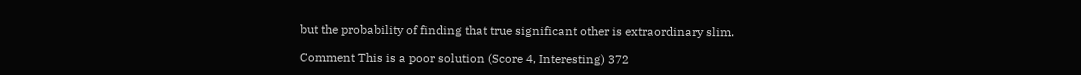but the probability of finding that true significant other is extraordinary slim.

Comment This is a poor solution (Score 4, Interesting) 372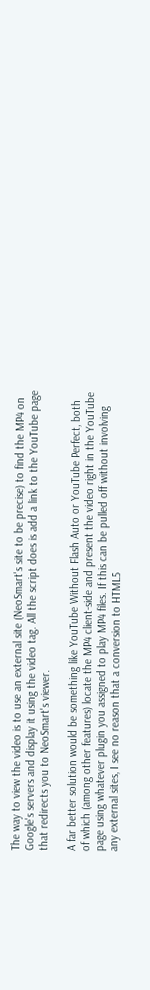The way to view the video is to use an external site (NeoSmart's site to be precise) to find the MP4 on Google's servers and display it using the video tag. All the script does is add a link to the YouTube page that redirects you to NeoSmart's viewer.

A far better solution would be something like YouTube Without Flash Auto or YouTube Perfect, both of which (among other features) locate the MP4 client-side and present the video right in the YouTube page using whatever plugin you assigned to play MP4 files. If this can be pulled off without involving any external sites, I see no reason that a conversion to HTML5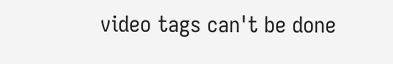video tags can't be done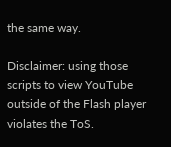the same way.

Disclaimer: using those scripts to view YouTube outside of the Flash player violates the ToS.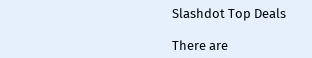Slashdot Top Deals

There are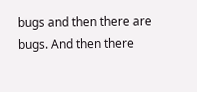bugs and then there are bugs. And then there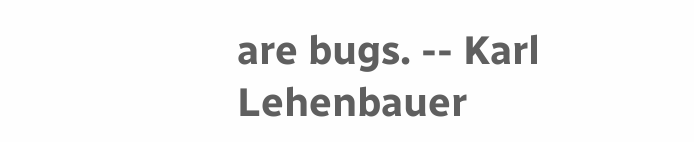are bugs. -- Karl Lehenbauer